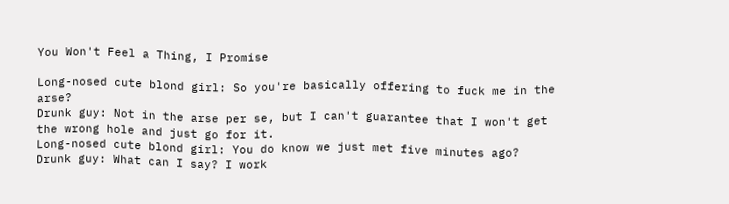You Won't Feel a Thing, I Promise

Long-nosed cute blond girl: So you're basically offering to fuck me in the arse?
Drunk guy: Not in the arse per se, but I can't guarantee that I won't get the wrong hole and just go for it.
Long-nosed cute blond girl: You do know we just met five minutes ago?
Drunk guy: What can I say? I work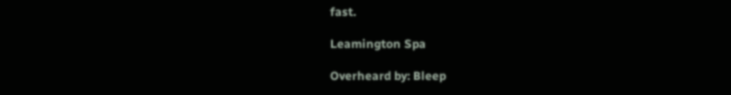fast.

Leamington Spa

Overheard by: Bleep